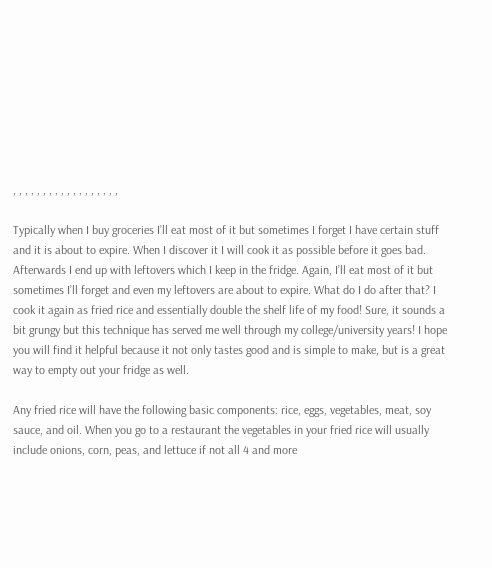, , , , , , , , , , , , , , , , , ,

Typically when I buy groceries I’ll eat most of it but sometimes I forget I have certain stuff and it is about to expire. When I discover it I will cook it as possible before it goes bad. Afterwards I end up with leftovers which I keep in the fridge. Again, I’ll eat most of it but sometimes I’ll forget and even my leftovers are about to expire. What do I do after that? I cook it again as fried rice and essentially double the shelf life of my food! Sure, it sounds a bit grungy but this technique has served me well through my college/university years! I hope you will find it helpful because it not only tastes good and is simple to make, but is a great way to empty out your fridge as well.

Any fried rice will have the following basic components: rice, eggs, vegetables, meat, soy sauce, and oil. When you go to a restaurant the vegetables in your fried rice will usually include onions, corn, peas, and lettuce if not all 4 and more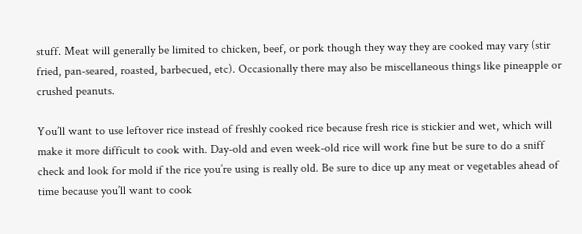stuff. Meat will generally be limited to chicken, beef, or pork though they way they are cooked may vary (stir fried, pan-seared, roasted, barbecued, etc). Occasionally there may also be miscellaneous things like pineapple or crushed peanuts.

You’ll want to use leftover rice instead of freshly cooked rice because fresh rice is stickier and wet, which will make it more difficult to cook with. Day-old and even week-old rice will work fine but be sure to do a sniff check and look for mold if the rice you’re using is really old. Be sure to dice up any meat or vegetables ahead of time because you’ll want to cook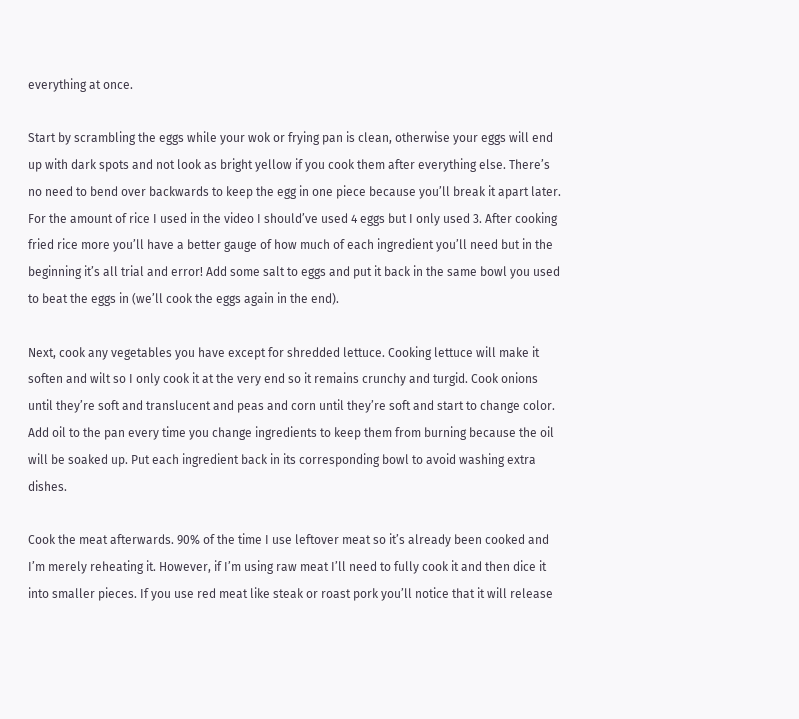everything at once.

Start by scrambling the eggs while your wok or frying pan is clean, otherwise your eggs will end up with dark spots and not look as bright yellow if you cook them after everything else. There’s no need to bend over backwards to keep the egg in one piece because you’ll break it apart later. For the amount of rice I used in the video I should’ve used 4 eggs but I only used 3. After cooking fried rice more you’ll have a better gauge of how much of each ingredient you’ll need but in the beginning it’s all trial and error! Add some salt to eggs and put it back in the same bowl you used to beat the eggs in (we’ll cook the eggs again in the end).

Next, cook any vegetables you have except for shredded lettuce. Cooking lettuce will make it soften and wilt so I only cook it at the very end so it remains crunchy and turgid. Cook onions until they’re soft and translucent and peas and corn until they’re soft and start to change color. Add oil to the pan every time you change ingredients to keep them from burning because the oil will be soaked up. Put each ingredient back in its corresponding bowl to avoid washing extra dishes.

Cook the meat afterwards. 90% of the time I use leftover meat so it’s already been cooked and I’m merely reheating it. However, if I’m using raw meat I’ll need to fully cook it and then dice it into smaller pieces. If you use red meat like steak or roast pork you’ll notice that it will release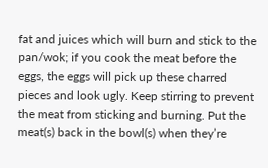fat and juices which will burn and stick to the pan/wok; if you cook the meat before the eggs, the eggs will pick up these charred pieces and look ugly. Keep stirring to prevent the meat from sticking and burning. Put the meat(s) back in the bowl(s) when they’re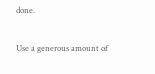done.

Use a generous amount of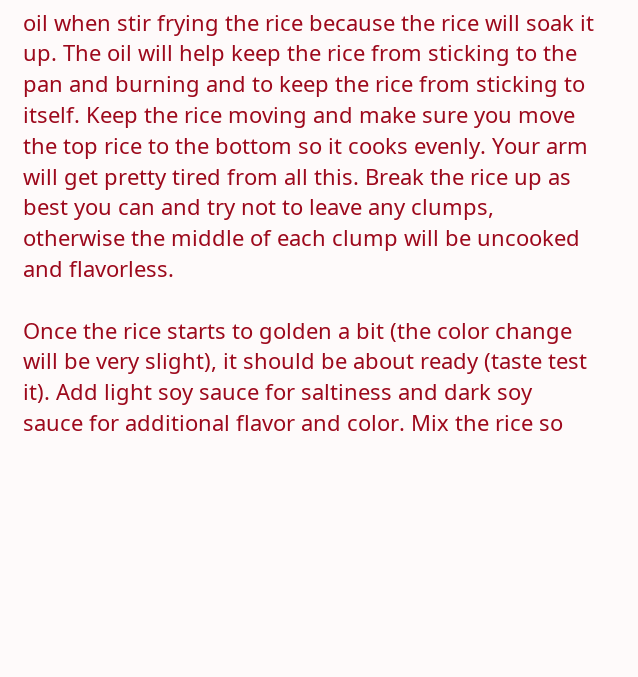oil when stir frying the rice because the rice will soak it up. The oil will help keep the rice from sticking to the pan and burning and to keep the rice from sticking to itself. Keep the rice moving and make sure you move the top rice to the bottom so it cooks evenly. Your arm will get pretty tired from all this. Break the rice up as best you can and try not to leave any clumps, otherwise the middle of each clump will be uncooked and flavorless.

Once the rice starts to golden a bit (the color change will be very slight), it should be about ready (taste test it). Add light soy sauce for saltiness and dark soy sauce for additional flavor and color. Mix the rice so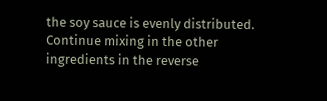the soy sauce is evenly distributed. Continue mixing in the other ingredients in the reverse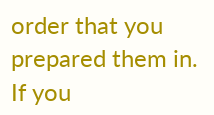order that you prepared them in. If you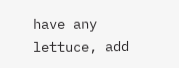have any lettuce, add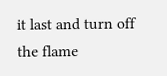it last and turn off the flame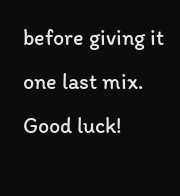before giving it one last mix. Good luck!